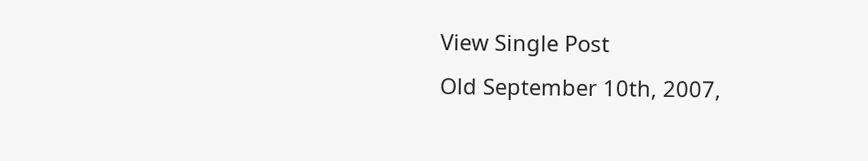View Single Post
Old September 10th, 2007,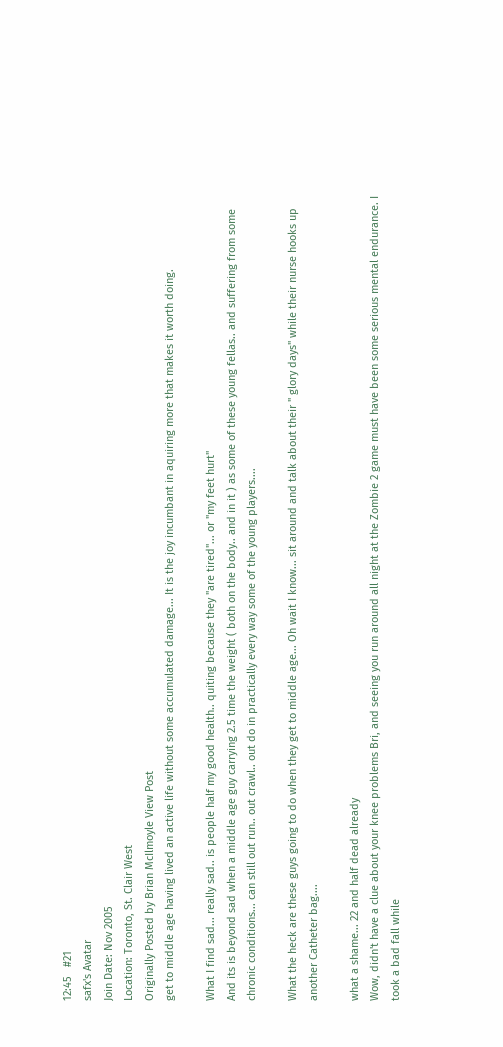12:45   #21
safx's Avatar
Join Date: Nov 2005
Location: Toronto, St. Clair West
Originally Posted by Brian McIlmoyle View Post
get to middle age having lived an active life without some accumulated damage... It is the joy incumbant in aquiring more that makes it worth doing.

What I find sad... really sad.. is people half my good health.. quiting because they "are tired"... or "my feet hurt"
And its is beyond sad when a middle age guy carrying 2.5 time the weight ( both on the body.. and in it ) as some of these young fellas.. and suffering from some chronic conditions... can still out run.. out crawl.. out do in practically every way some of the young players....

What the heck are these guys going to do when they get to middle age... Oh wait I know... sit around and talk about their " glory days" while their nurse hooks up another Catheter bag....

what a shame... 22 and half dead already
Wow, didn't have a clue about your knee problems Bri, and seeing you run around all night at the Zombie 2 game must have been some serious mental endurance. I took a bad fall while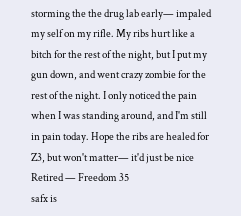storming the the drug lab early— impaled my self on my rifle. My ribs hurt like a bitch for the rest of the night, but I put my gun down, and went crazy zombie for the rest of the night. I only noticed the pain when I was standing around, and I'm still in pain today. Hope the ribs are healed for Z3, but won't matter— it'd just be nice
Retired — Freedom 35
safx is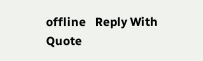offline   Reply With Quote